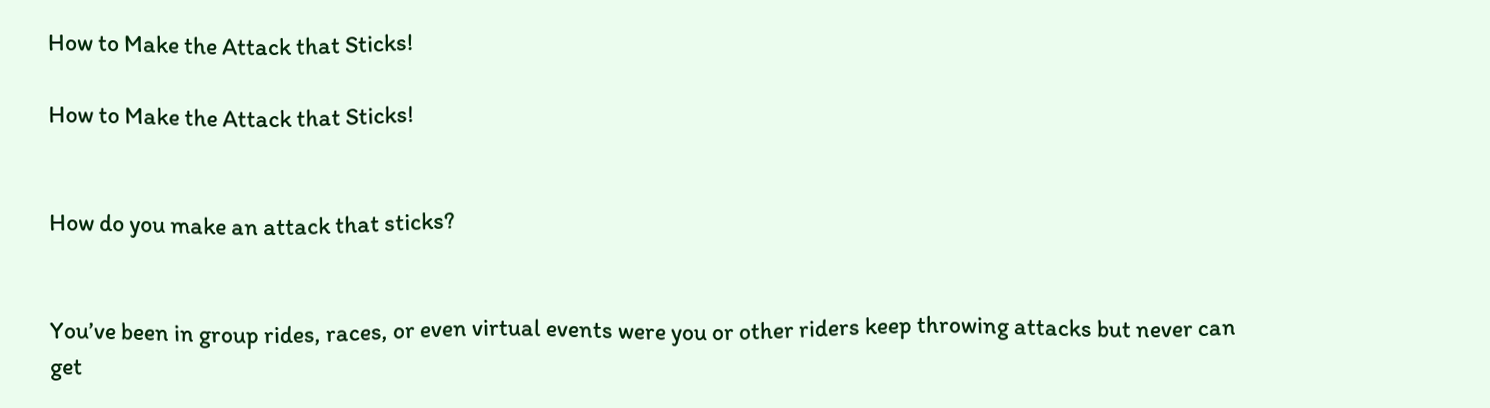How to Make the Attack that Sticks!

How to Make the Attack that Sticks!


How do you make an attack that sticks?


You’ve been in group rides, races, or even virtual events were you or other riders keep throwing attacks but never can get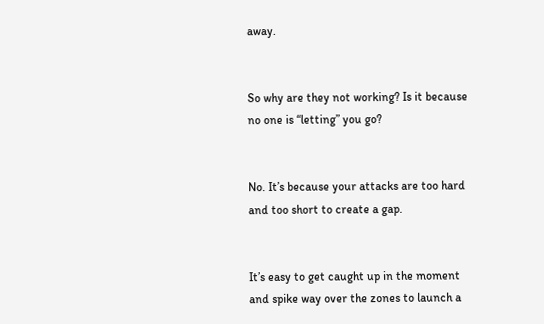away.


So why are they not working? Is it because no one is “letting” you go?


No. It’s because your attacks are too hard and too short to create a gap.


It’s easy to get caught up in the moment and spike way over the zones to launch a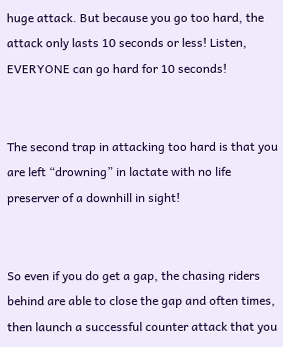huge attack. But because you go too hard, the attack only lasts 10 seconds or less! Listen, EVERYONE can go hard for 10 seconds!


The second trap in attacking too hard is that you are left “drowning” in lactate with no life preserver of a downhill in sight!


So even if you do get a gap, the chasing riders behind are able to close the gap and often times, then launch a successful counter attack that you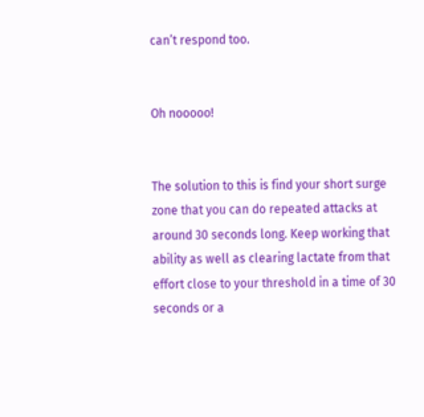can’t respond too.


Oh nooooo!


The solution to this is find your short surge zone that you can do repeated attacks at around 30 seconds long. Keep working that ability as well as clearing lactate from that effort close to your threshold in a time of 30 seconds or a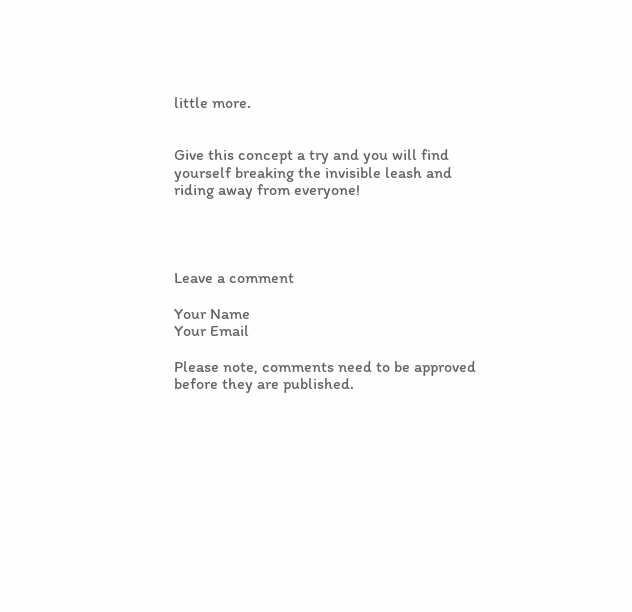little more.


Give this concept a try and you will find yourself breaking the invisible leash and riding away from everyone!




Leave a comment

Your Name
Your Email

Please note, comments need to be approved before they are published.